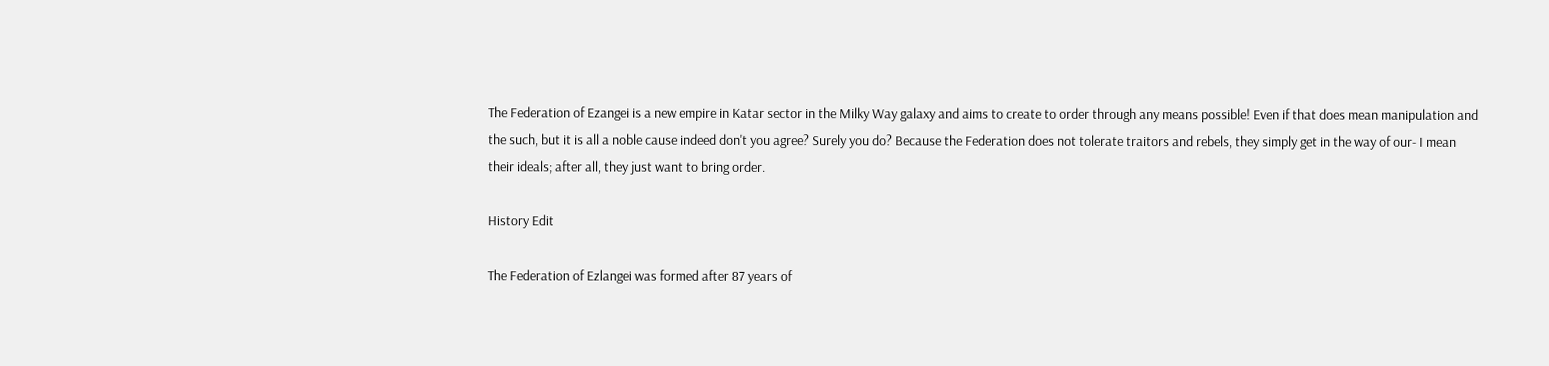The Federation of Ezangei is a new empire in Katar sector in the Milky Way galaxy and aims to create to order through any means possible! Even if that does mean manipulation and the such, but it is all a noble cause indeed don't you agree? Surely you do? Because the Federation does not tolerate traitors and rebels, they simply get in the way of our- I mean their ideals; after all, they just want to bring order.

History Edit

The Federation of Ezlangei was formed after 87 years of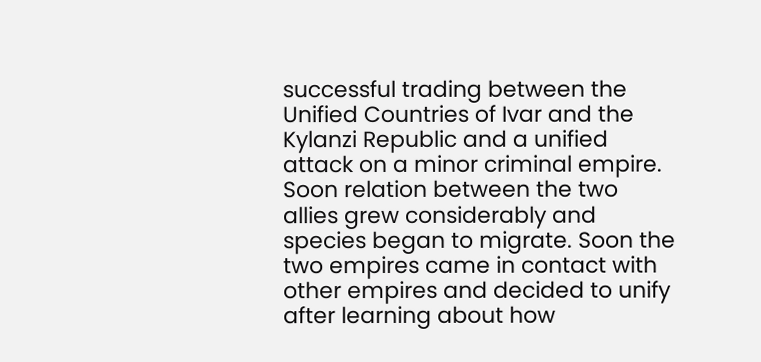successful trading between the Unified Countries of Ivar and the Kylanzi Republic and a unified attack on a minor criminal empire. Soon relation between the two allies grew considerably and species began to migrate. Soon the two empires came in contact with other empires and decided to unify after learning about how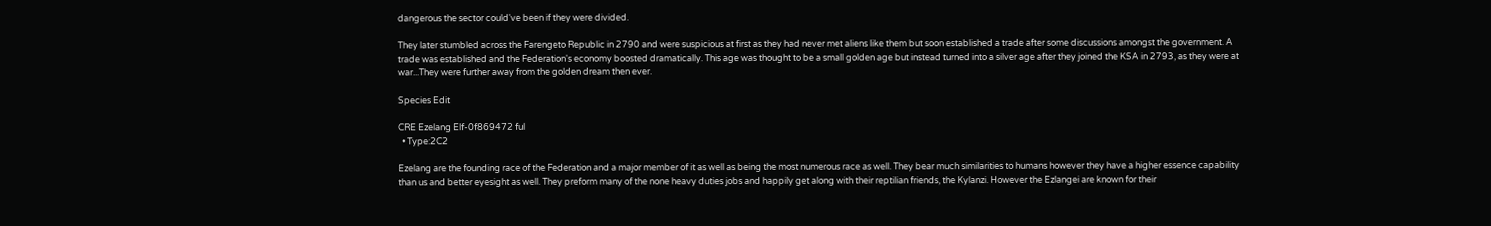dangerous the sector could've been if they were divided.

They later stumbled across the Farengeto Republic in 2790 and were suspicious at first as they had never met aliens like them but soon established a trade after some discussions amongst the government. A trade was established and the Federation's economy boosted dramatically. This age was thought to be a small golden age but instead turned into a silver age after they joined the KSA in 2793, as they were at war...They were further away from the golden dream then ever.

Species Edit

CRE Ezelang Elf-0f869472 ful
  • Type:2C2

Ezelang are the founding race of the Federation and a major member of it as well as being the most numerous race as well. They bear much similarities to humans however they have a higher essence capability than us and better eyesight as well. They preform many of the none heavy duties jobs and happily get along with their reptilian friends, the Kylanzi. However the Ezlangei are known for their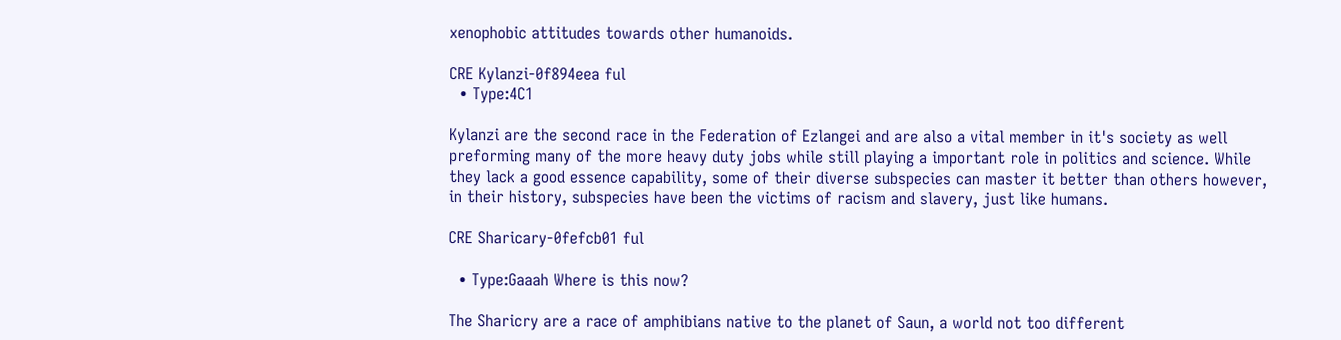xenophobic attitudes towards other humanoids.

CRE Kylanzi-0f894eea ful
  • Type:4C1

Kylanzi are the second race in the Federation of Ezlangei and are also a vital member in it's society as well preforming many of the more heavy duty jobs while still playing a important role in politics and science. While they lack a good essence capability, some of their diverse subspecies can master it better than others however, in their history, subspecies have been the victims of racism and slavery, just like humans.

CRE Sharicary-0fefcb01 ful

  • Type:Gaaah Where is this now?

The Sharicry are a race of amphibians native to the planet of Saun, a world not too different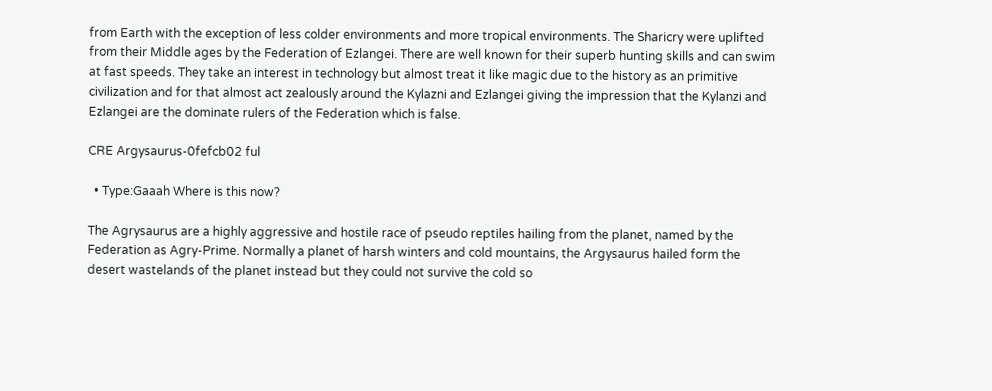from Earth with the exception of less colder environments and more tropical environments. The Sharicry were uplifted from their Middle ages by the Federation of Ezlangei. There are well known for their superb hunting skills and can swim at fast speeds. They take an interest in technology but almost treat it like magic due to the history as an primitive civilization and for that almost act zealously around the Kylazni and Ezlangei giving the impression that the Kylanzi and Ezlangei are the dominate rulers of the Federation which is false.

CRE Argysaurus-0fefcb02 ful

  • Type:Gaaah Where is this now?

The Agrysaurus are a highly aggressive and hostile race of pseudo reptiles hailing from the planet, named by the Federation as Agry-Prime. Normally a planet of harsh winters and cold mountains, the Argysaurus hailed form the desert wastelands of the planet instead but they could not survive the cold so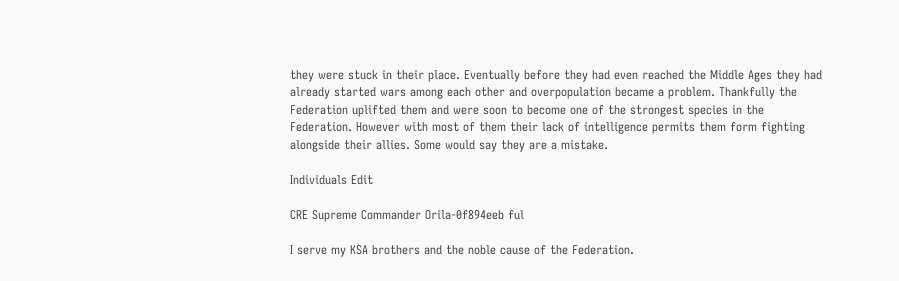they were stuck in their place. Eventually before they had even reached the Middle Ages they had already started wars among each other and overpopulation became a problem. Thankfully the Federation uplifted them and were soon to become one of the strongest species in the Federation. However with most of them their lack of intelligence permits them form fighting alongside their allies. Some would say they are a mistake.

Individuals Edit

CRE Supreme Commander Orila-0f894eeb ful

I serve my KSA brothers and the noble cause of the Federation.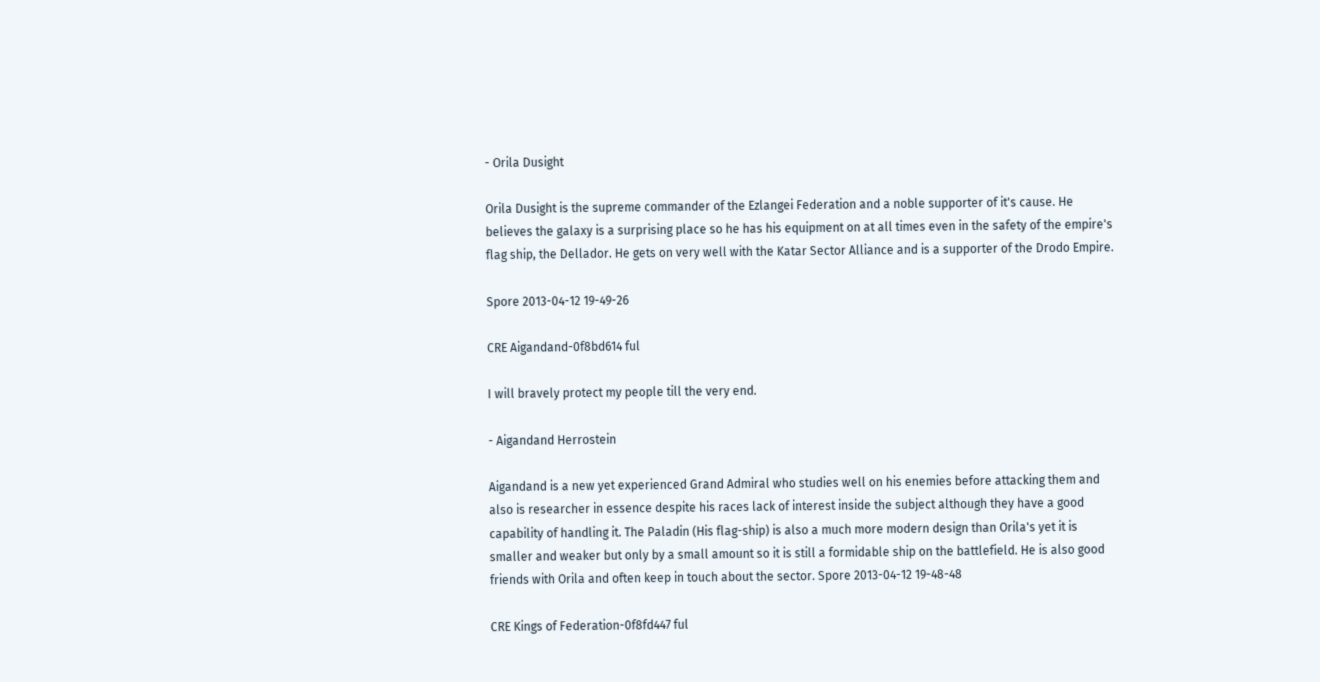- Orila Dusight

Orila Dusight is the supreme commander of the Ezlangei Federation and a noble supporter of it's cause. He believes the galaxy is a surprising place so he has his equipment on at all times even in the safety of the empire's flag ship, the Dellador. He gets on very well with the Katar Sector Alliance and is a supporter of the Drodo Empire.

Spore 2013-04-12 19-49-26

CRE Aigandand-0f8bd614 ful

I will bravely protect my people till the very end.

- Aigandand Herrostein

Aigandand is a new yet experienced Grand Admiral who studies well on his enemies before attacking them and also is researcher in essence despite his races lack of interest inside the subject although they have a good capability of handling it. The Paladin (His flag-ship) is also a much more modern design than Orila's yet it is smaller and weaker but only by a small amount so it is still a formidable ship on the battlefield. He is also good friends with Orila and often keep in touch about the sector. Spore 2013-04-12 19-48-48

CRE Kings of Federation-0f8fd447 ful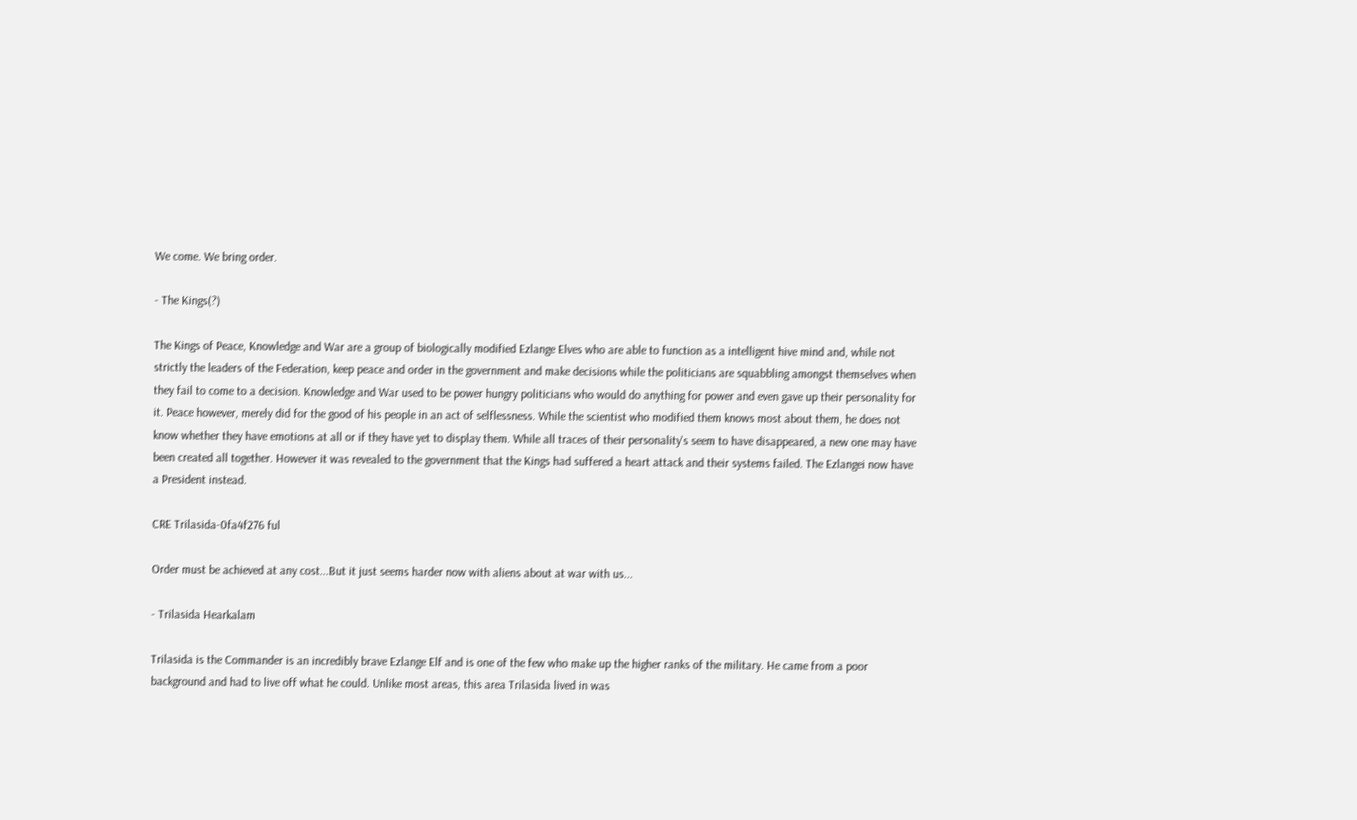We come. We bring order.

- The Kings(?)

The Kings of Peace, Knowledge and War are a group of biologically modified Ezlange Elves who are able to function as a intelligent hive mind and, while not strictly the leaders of the Federation, keep peace and order in the government and make decisions while the politicians are squabbling amongst themselves when they fail to come to a decision. Knowledge and War used to be power hungry politicians who would do anything for power and even gave up their personality for it. Peace however, merely did for the good of his people in an act of selflessness. While the scientist who modified them knows most about them, he does not know whether they have emotions at all or if they have yet to display them. While all traces of their personality's seem to have disappeared, a new one may have been created all together. However it was revealed to the government that the Kings had suffered a heart attack and their systems failed. The Ezlangei now have a President instead.

CRE Trilasida-0fa4f276 ful

Order must be achieved at any cost...But it just seems harder now with aliens about at war with us...

- Trilasida Hearkalam

Trilasida is the Commander is an incredibly brave Ezlange Elf and is one of the few who make up the higher ranks of the military. He came from a poor background and had to live off what he could. Unlike most areas, this area Trilasida lived in was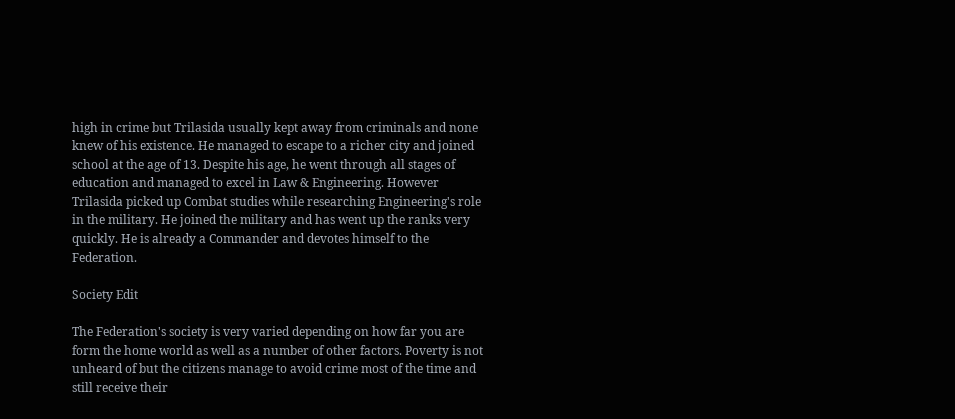high in crime but Trilasida usually kept away from criminals and none knew of his existence. He managed to escape to a richer city and joined school at the age of 13. Despite his age, he went through all stages of education and managed to excel in Law & Engineering. However Trilasida picked up Combat studies while researching Engineering's role in the military. He joined the military and has went up the ranks very quickly. He is already a Commander and devotes himself to the Federation.

Society Edit

The Federation's society is very varied depending on how far you are form the home world as well as a number of other factors. Poverty is not unheard of but the citizens manage to avoid crime most of the time and still receive their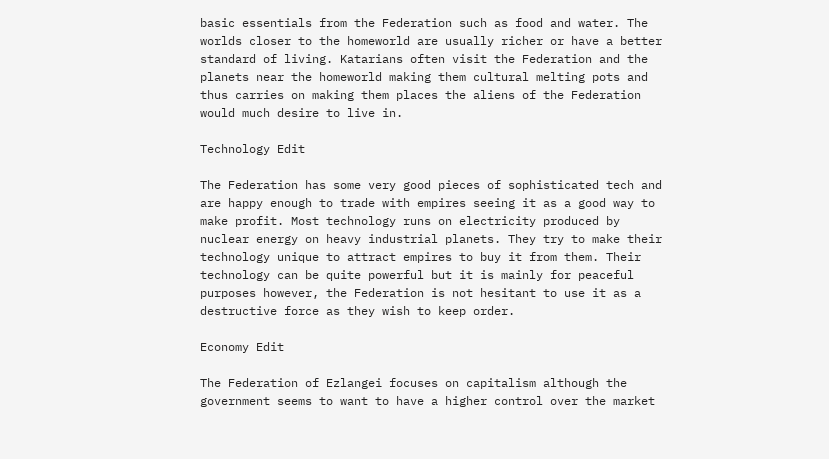basic essentials from the Federation such as food and water. The worlds closer to the homeworld are usually richer or have a better standard of living. Katarians often visit the Federation and the planets near the homeworld making them cultural melting pots and thus carries on making them places the aliens of the Federation would much desire to live in.

Technology Edit

The Federation has some very good pieces of sophisticated tech and are happy enough to trade with empires seeing it as a good way to make profit. Most technology runs on electricity produced by nuclear energy on heavy industrial planets. They try to make their technology unique to attract empires to buy it from them. Their technology can be quite powerful but it is mainly for peaceful purposes however, the Federation is not hesitant to use it as a destructive force as they wish to keep order.

Economy Edit

The Federation of Ezlangei focuses on capitalism although the government seems to want to have a higher control over the market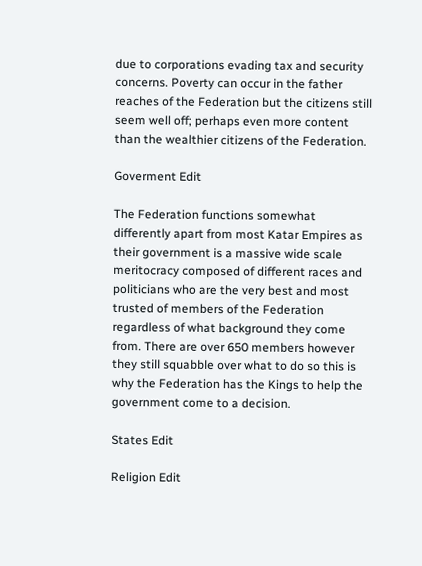due to corporations evading tax and security concerns. Poverty can occur in the father reaches of the Federation but the citizens still seem well off; perhaps even more content than the wealthier citizens of the Federation.

Goverment Edit

The Federation functions somewhat differently apart from most Katar Empires as their government is a massive wide scale meritocracy composed of different races and politicians who are the very best and most trusted of members of the Federation regardless of what background they come from. There are over 650 members however they still squabble over what to do so this is why the Federation has the Kings to help the government come to a decision.

States Edit

Religion Edit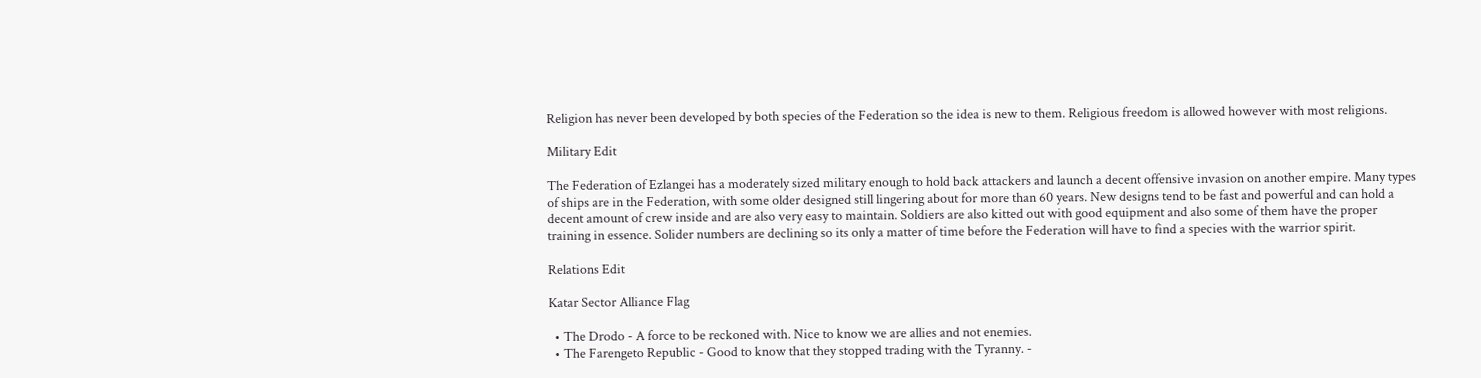Religion has never been developed by both species of the Federation so the idea is new to them. Religious freedom is allowed however with most religions.

Military Edit

The Federation of Ezlangei has a moderately sized military enough to hold back attackers and launch a decent offensive invasion on another empire. Many types of ships are in the Federation, with some older designed still lingering about for more than 60 years. New designs tend to be fast and powerful and can hold a decent amount of crew inside and are also very easy to maintain. Soldiers are also kitted out with good equipment and also some of them have the proper training in essence. Solider numbers are declining so its only a matter of time before the Federation will have to find a species with the warrior spirit.

Relations Edit

Katar Sector Alliance Flag

  • The Drodo - A force to be reckoned with. Nice to know we are allies and not enemies.
  • The Farengeto Republic - Good to know that they stopped trading with the Tyranny. -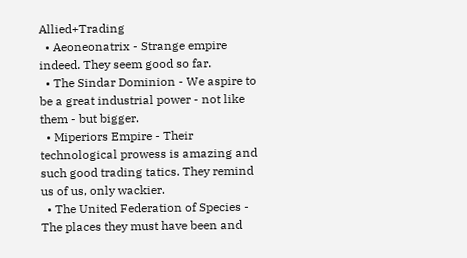Allied+Trading
  • Aeoneonatrix - Strange empire indeed. They seem good so far.
  • The Sindar Dominion - We aspire to be a great industrial power - not like them - but bigger.
  • Miperiors Empire - Their technological prowess is amazing and such good trading tatics. They remind us of us, only wackier.
  • The United Federation of Species - The places they must have been and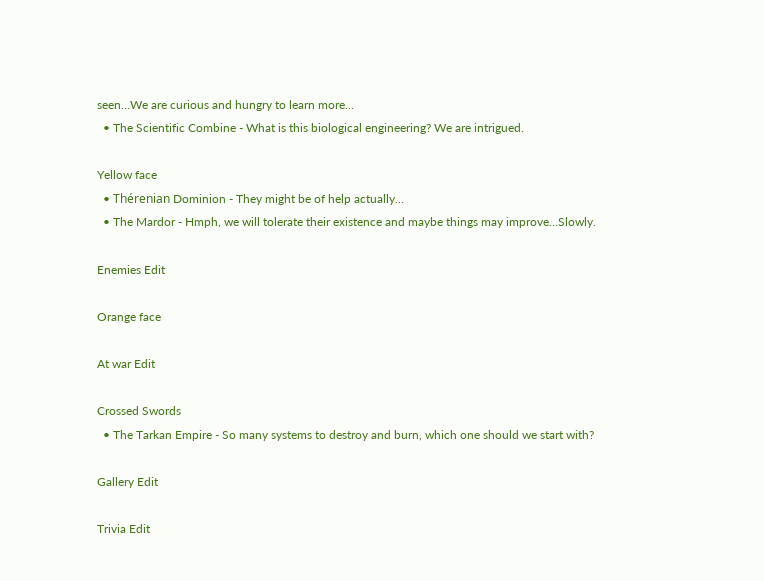seen...We are curious and hungry to learn more...
  • The Scientific Combine - What is this biological engineering? We are intrigued.

Yellow face
  • Thérenian Dominion - They might be of help actually...
  • The Mardor - Hmph, we will tolerate their existence and maybe things may improve...Slowly.

Enemies Edit

Orange face

At war Edit

Crossed Swords
  • The Tarkan Empire - So many systems to destroy and burn, which one should we start with?

Gallery Edit

Trivia Edit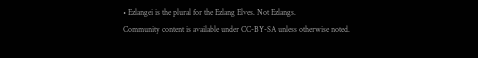• Ezlangei is the plural for the Ezlang Elves. Not Ezlangs.
Community content is available under CC-BY-SA unless otherwise noted.